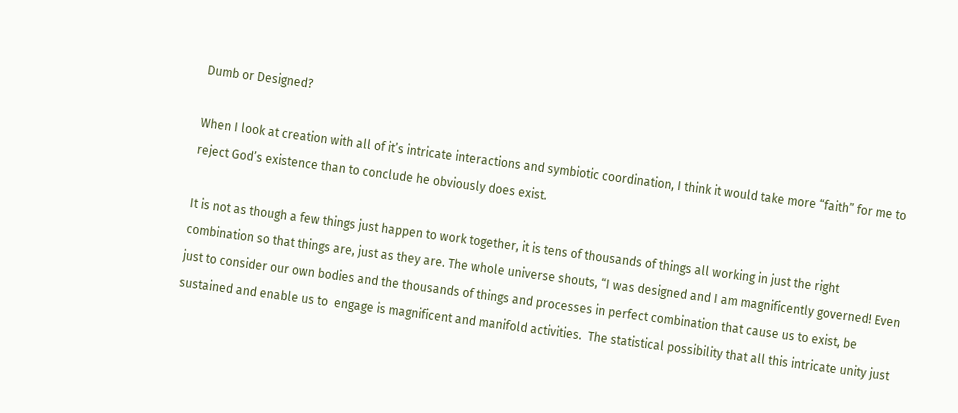Dumb or Designed?

When I look at creation with all of it’s intricate interactions and symbiotic coordination, I think it would take more “faith” for me to reject God’s existence than to conclude he obviously does exist.

It is not as though a few things just happen to work together, it is tens of thousands of things all working in just the right combination so that things are, just as they are. The whole universe shouts, “I was designed and I am magnificently governed! Even just to consider our own bodies and the thousands of things and processes in perfect combination that cause us to exist, be sustained and enable us to  engage is magnificent and manifold activities.  The statistical possibility that all this intricate unity just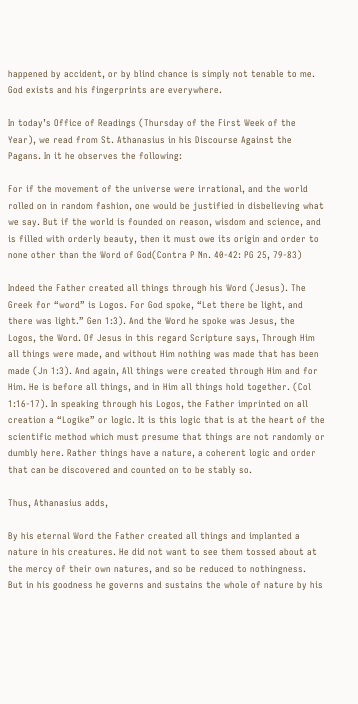happened by accident, or by blind chance is simply not tenable to me. God exists and his fingerprints are everywhere.

In today’s Office of Readings (Thursday of the First Week of the Year), we read from St. Athanasius in his Discourse Against the Pagans. In it he observes the following:

For if the movement of the universe were irrational, and the world rolled on in random fashion, one would be justified in disbelieving what we say. But if the world is founded on reason, wisdom and science, and is filled with orderly beauty, then it must owe its origin and order to none other than the Word of God(Contra P Nn. 40-42: PG 25, 79-83)

Indeed the Father created all things through his Word (Jesus). The Greek for “word” is Logos. For God spoke, “Let there be light, and there was light.” Gen 1:3). And the Word he spoke was Jesus, the Logos, the Word. Of Jesus in this regard Scripture says, Through Him all things were made, and without Him nothing was made that has been made (Jn 1:3). And again, All things were created through Him and for Him. He is before all things, and in Him all things hold together. (Col 1:16-17). In speaking through his Logos, the Father imprinted on all creation a “Logike” or logic. It is this logic that is at the heart of the scientific method which must presume that things are not randomly or dumbly here. Rather things have a nature, a coherent logic and order that can be discovered and counted on to be stably so.

Thus, Athanasius adds,

By his eternal Word the Father created all things and implanted a nature in his creatures. He did not want to see them tossed about at the mercy of their own natures, and so be reduced to nothingness.  But in his goodness he governs and sustains the whole of nature by his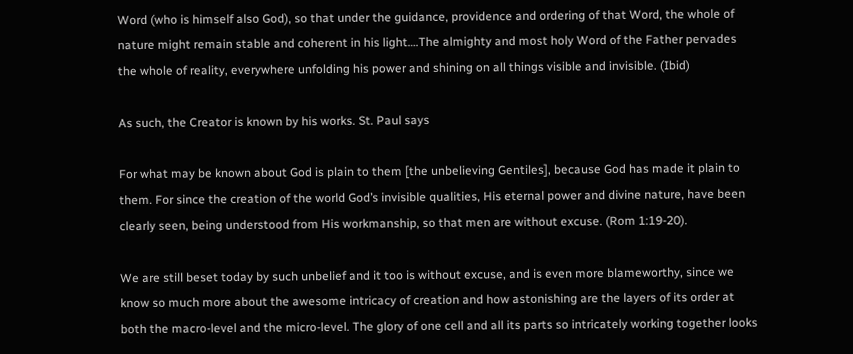Word (who is himself also God), so that under the guidance, providence and ordering of that Word, the whole of nature might remain stable and coherent in his light….The almighty and most holy Word of the Father pervades the whole of reality, everywhere unfolding his power and shining on all things visible and invisible. (Ibid)

As such, the Creator is known by his works. St. Paul says

For what may be known about God is plain to them [the unbelieving Gentiles], because God has made it plain to them. For since the creation of the world God’s invisible qualities, His eternal power and divine nature, have been clearly seen, being understood from His workmanship, so that men are without excuse. (Rom 1:19-20).

We are still beset today by such unbelief and it too is without excuse, and is even more blameworthy, since we know so much more about the awesome intricacy of creation and how astonishing are the layers of its order at both the macro-level and the micro-level. The glory of one cell and all its parts so intricately working together looks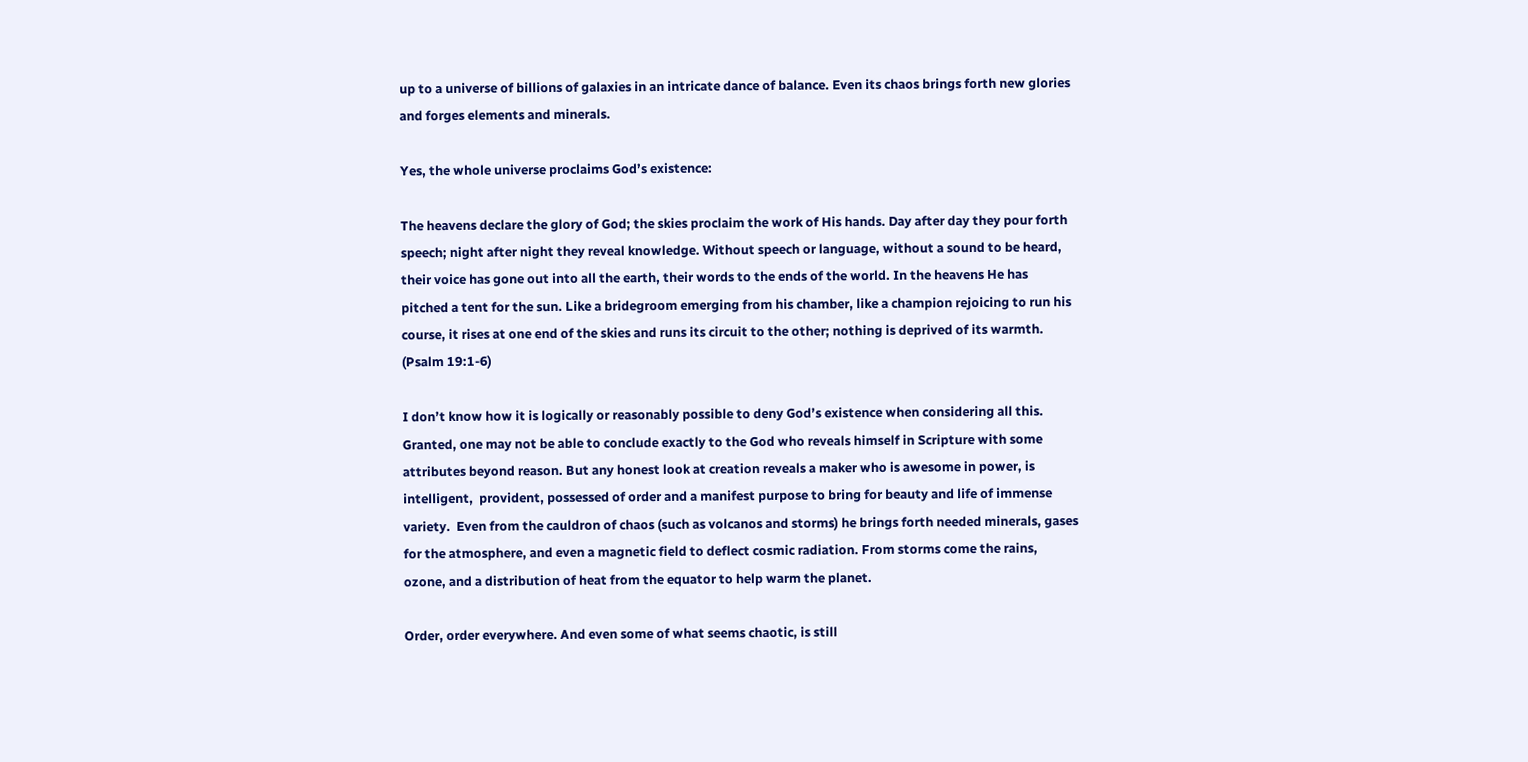up to a universe of billions of galaxies in an intricate dance of balance. Even its chaos brings forth new glories and forges elements and minerals.

Yes, the whole universe proclaims God’s existence:

The heavens declare the glory of God; the skies proclaim the work of His hands. Day after day they pour forth speech; night after night they reveal knowledge. Without speech or language, without a sound to be heard, their voice has gone out into all the earth, their words to the ends of the world. In the heavens He has pitched a tent for the sun. Like a bridegroom emerging from his chamber, like a champion rejoicing to run his course, it rises at one end of the skies and runs its circuit to the other; nothing is deprived of its warmth. (Psalm 19:1-6)

I don’t know how it is logically or reasonably possible to deny God’s existence when considering all this. Granted, one may not be able to conclude exactly to the God who reveals himself in Scripture with some attributes beyond reason. But any honest look at creation reveals a maker who is awesome in power, is intelligent,  provident, possessed of order and a manifest purpose to bring for beauty and life of immense variety.  Even from the cauldron of chaos (such as volcanos and storms) he brings forth needed minerals, gases for the atmosphere, and even a magnetic field to deflect cosmic radiation. From storms come the rains, ozone, and a distribution of heat from the equator to help warm the planet.

Order, order everywhere. And even some of what seems chaotic, is still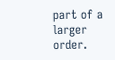part of a larger order.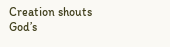Creation shouts God’s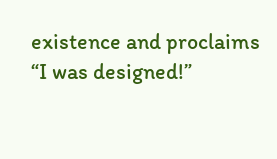existence and proclaims “I was designed!”